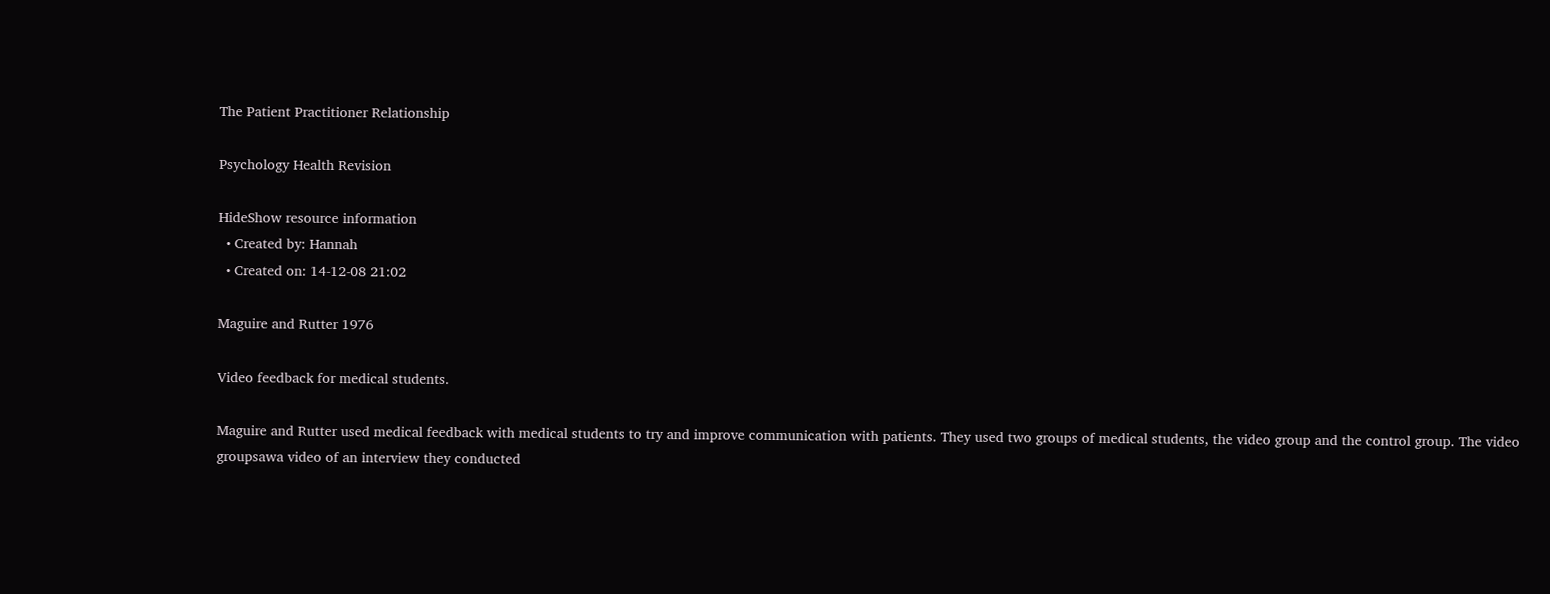The Patient Practitioner Relationship

Psychology Health Revision

HideShow resource information
  • Created by: Hannah
  • Created on: 14-12-08 21:02

Maguire and Rutter 1976

Video feedback for medical students.

Maguire and Rutter used medical feedback with medical students to try and improve communication with patients. They used two groups of medical students, the video group and the control group. The video groupsawa video of an interview they conducted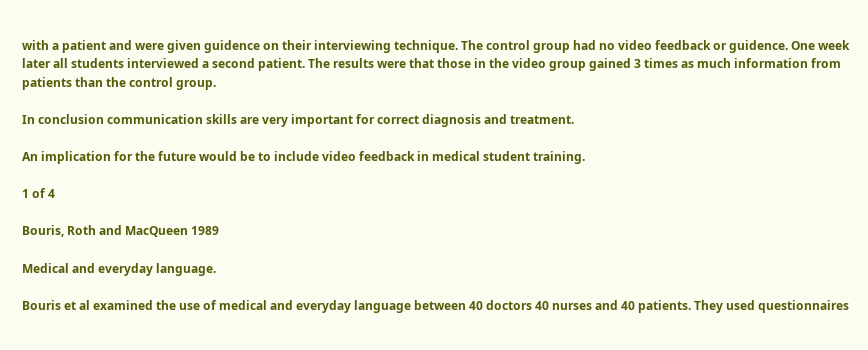with a patient and were given guidence on their interviewing technique. The control group had no video feedback or guidence. One week later all students interviewed a second patient. The results were that those in the video group gained 3 times as much information from patients than the control group.

In conclusion communication skills are very important for correct diagnosis and treatment.

An implication for the future would be to include video feedback in medical student training.

1 of 4

Bouris, Roth and MacQueen 1989

Medical and everyday language.

Bouris et al examined the use of medical and everyday language between 40 doctors 40 nurses and 40 patients. They used questionnaires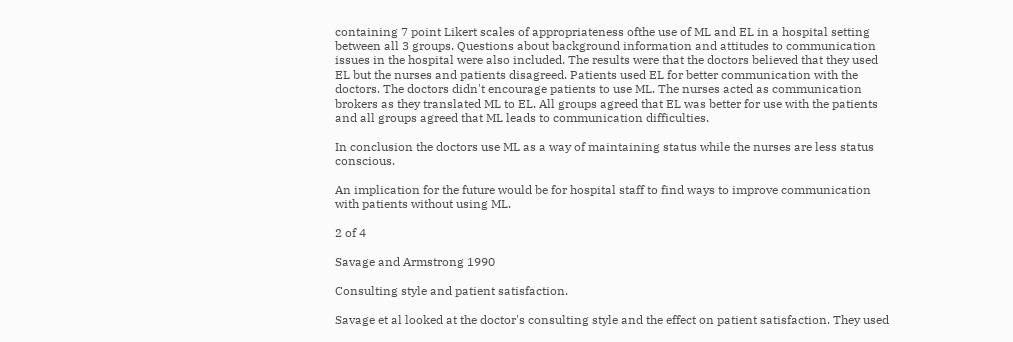containing 7 point Likert scales of appropriateness ofthe use of ML and EL in a hospital setting between all 3 groups. Questions about background information and attitudes to communication issues in the hospital were also included. The results were that the doctors believed that they used EL but the nurses and patients disagreed. Patients used EL for better communication with the doctors. The doctors didn't encourage patients to use ML. The nurses acted as communication brokers as they translated ML to EL. All groups agreed that EL was better for use with the patients and all groups agreed that ML leads to communication difficulties.

In conclusion the doctors use ML as a way of maintaining status while the nurses are less status conscious.

An implication for the future would be for hospital staff to find ways to improve communication with patients without using ML.

2 of 4

Savage and Armstrong 1990

Consulting style and patient satisfaction.

Savage et al looked at the doctor's consulting style and the effect on patient satisfaction. They used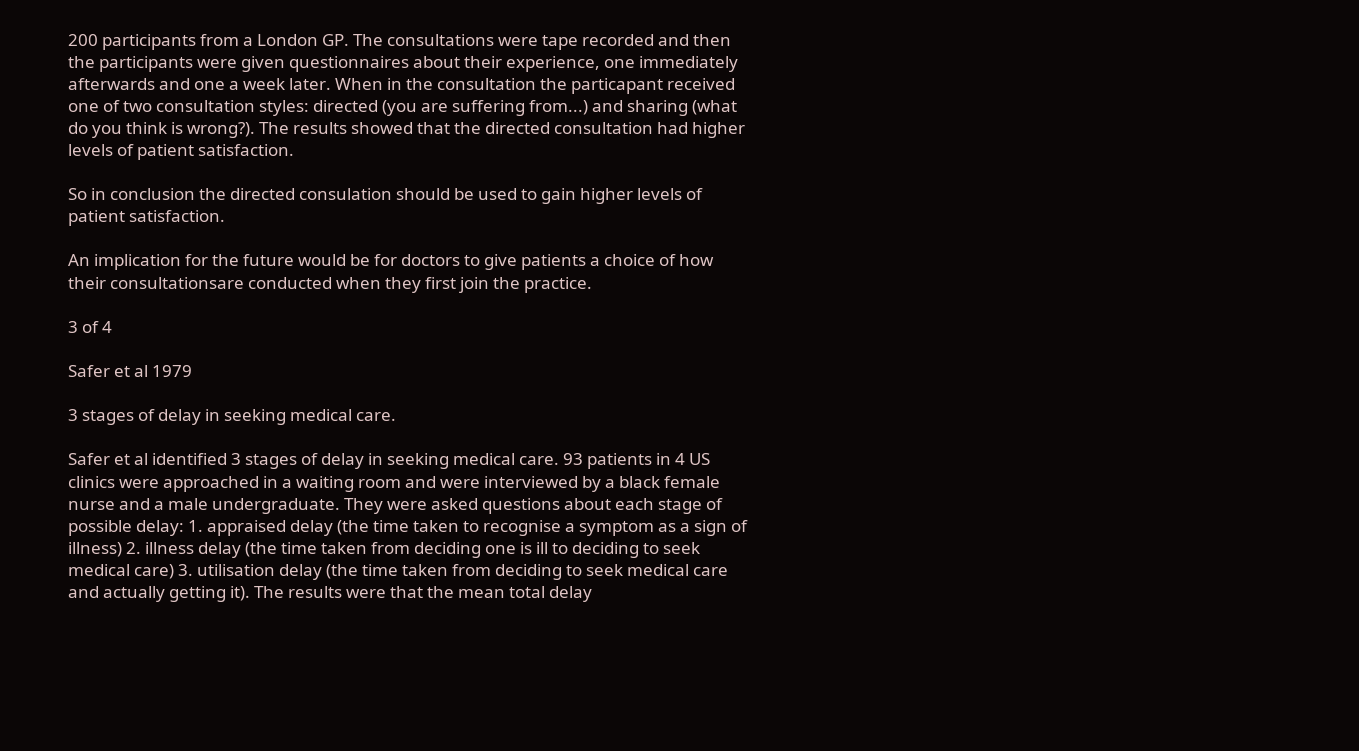200 participants from a London GP. The consultations were tape recorded and then the participants were given questionnaires about their experience, one immediately afterwards and one a week later. When in the consultation the particapant received one of two consultation styles: directed (you are suffering from...) and sharing (what do you think is wrong?). The results showed that the directed consultation had higher levels of patient satisfaction.

So in conclusion the directed consulation should be used to gain higher levels of patient satisfaction.

An implication for the future would be for doctors to give patients a choice of how their consultationsare conducted when they first join the practice.

3 of 4

Safer et al 1979

3 stages of delay in seeking medical care.

Safer et al identified 3 stages of delay in seeking medical care. 93 patients in 4 US clinics were approached in a waiting room and were interviewed by a black female nurse and a male undergraduate. They were asked questions about each stage of possible delay: 1. appraised delay (the time taken to recognise a symptom as a sign of illness) 2. illness delay (the time taken from deciding one is ill to deciding to seek medical care) 3. utilisation delay (the time taken from deciding to seek medical care and actually getting it). The results were that the mean total delay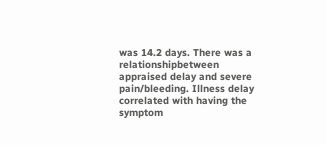was 14.2 days. There was a relationshipbetween appraised delay and severe pain/bleeding. Illness delay correlated with having the symptom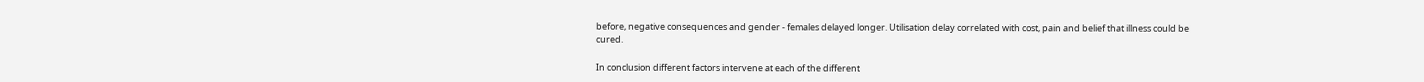before, negative consequences and gender - females delayed longer. Utilisation delay correlated with cost, pain and belief that illness could be cured.

In conclusion different factors intervene at each of the different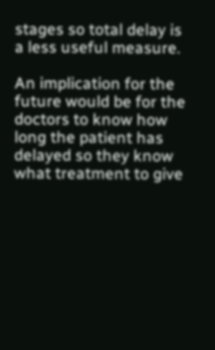stages so total delay is a less useful measure.

An implication for the future would be for the doctors to know how long the patient has delayed so they know what treatment to give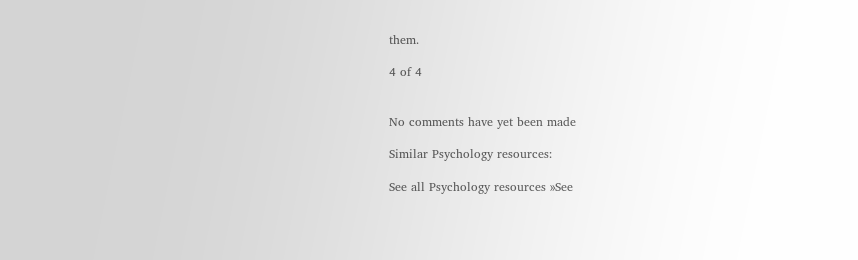them.

4 of 4


No comments have yet been made

Similar Psychology resources:

See all Psychology resources »See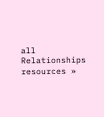all Relationships resources »